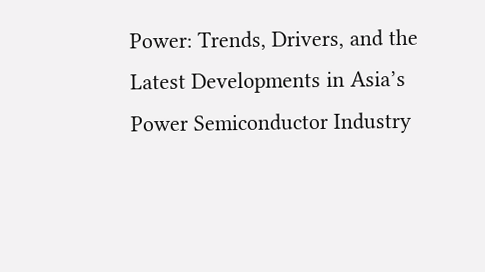Power: Trends, Drivers, and the Latest Developments in Asia’s Power Semiconductor Industry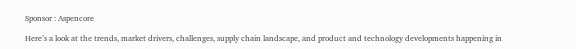Sponsor : Aspencore

Here’s a look at the trends, market drivers, challenges, supply chain landscape, and product and technology developments happening in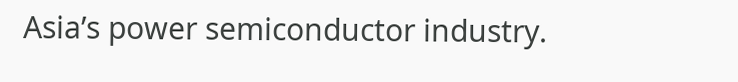Asia’s power semiconductor industry.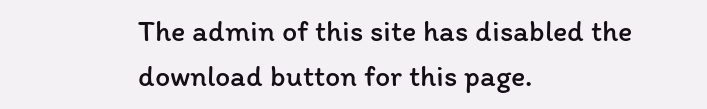The admin of this site has disabled the download button for this page.